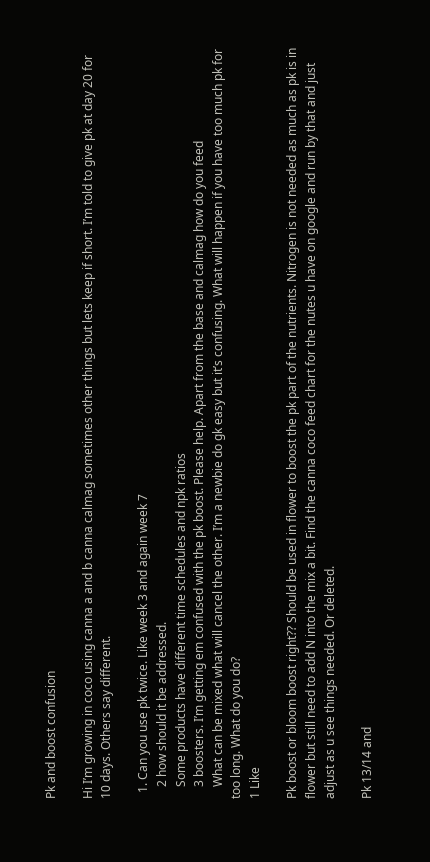Pk and boost confusion

Hi I’m growing in coco using canna a and b canna calmag sometimes other things but lets keep if short. I’m told to give pk at day 20 for 10 days. Others say different.

  1. Can you use pk twice. Like week 3 and again week 7
    2 how should it be addressed.
    Some products have different time schedules and npk ratios
    3 boosters. I’m getting em confused with the pk boost. Please help. Apart from the base and calmag how do you feed
    What can be mixed what will cancel the other. I’m a newbie do gk easy but it’s confusing. What will happen if you have too much pk for too long. What do you do?
1 Like

Pk boost or bloom boost right?? Should be used in flower to boost the pk part of the nutrients. Nitrogen is not needed as much as pk is in flower but still need to add N into the mix a bit. Find the canna coco feed chart for the nutes u have on google and run by that and just adjust as u see things needed. Or deleted.

Pk 13/14 and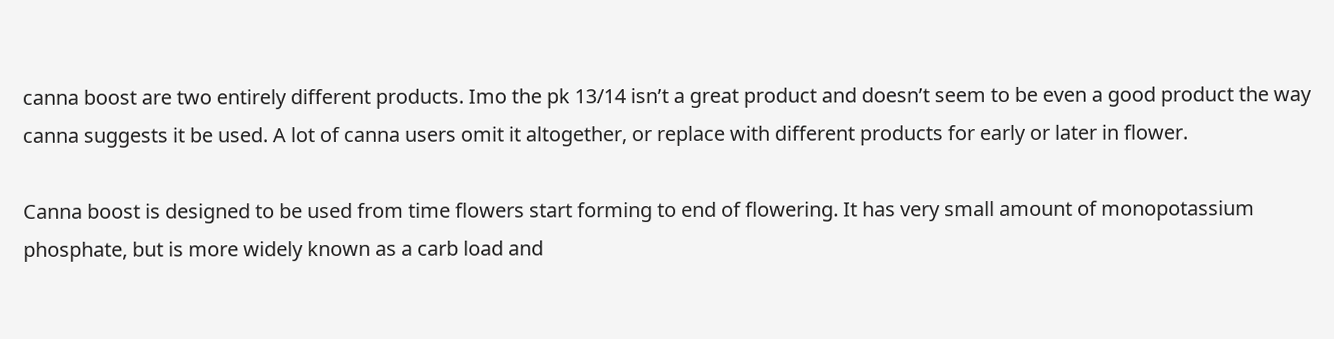canna boost are two entirely different products. Imo the pk 13/14 isn’t a great product and doesn’t seem to be even a good product the way canna suggests it be used. A lot of canna users omit it altogether, or replace with different products for early or later in flower.

Canna boost is designed to be used from time flowers start forming to end of flowering. It has very small amount of monopotassium phosphate, but is more widely known as a carb load and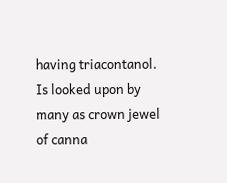having triacontanol. Is looked upon by many as crown jewel of canna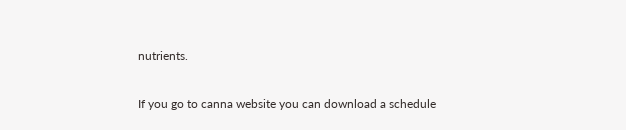nutrients.

If you go to canna website you can download a schedule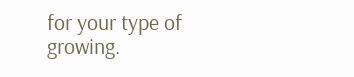for your type of growing.